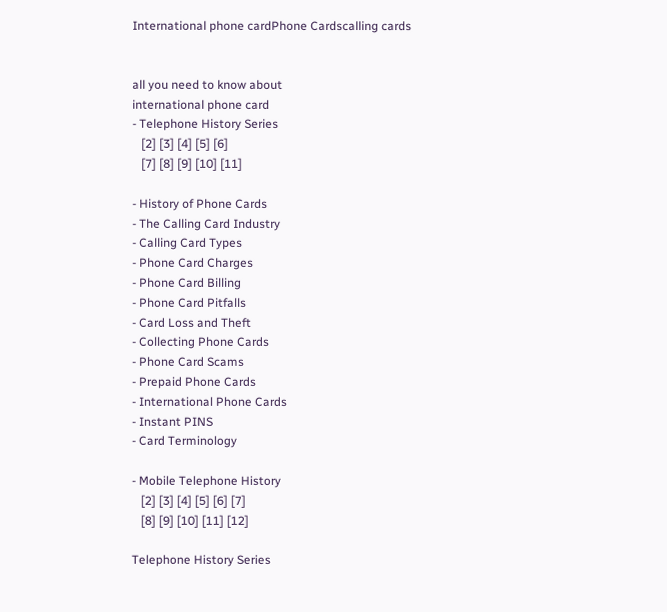International phone cardPhone Cardscalling cards


all you need to know about
international phone card
- Telephone History Series
   [2] [3] [4] [5] [6]
   [7] [8] [9] [10] [11]

- History of Phone Cards
- The Calling Card Industry
- Calling Card Types
- Phone Card Charges
- Phone Card Billing
- Phone Card Pitfalls
- Card Loss and Theft
- Collecting Phone Cards
- Phone Card Scams
- Prepaid Phone Cards
- International Phone Cards
- Instant PINS
- Card Terminology

- Mobile Telephone History
   [2] [3] [4] [5] [6] [7]
   [8] [9] [10] [11] [12]

Telephone History Series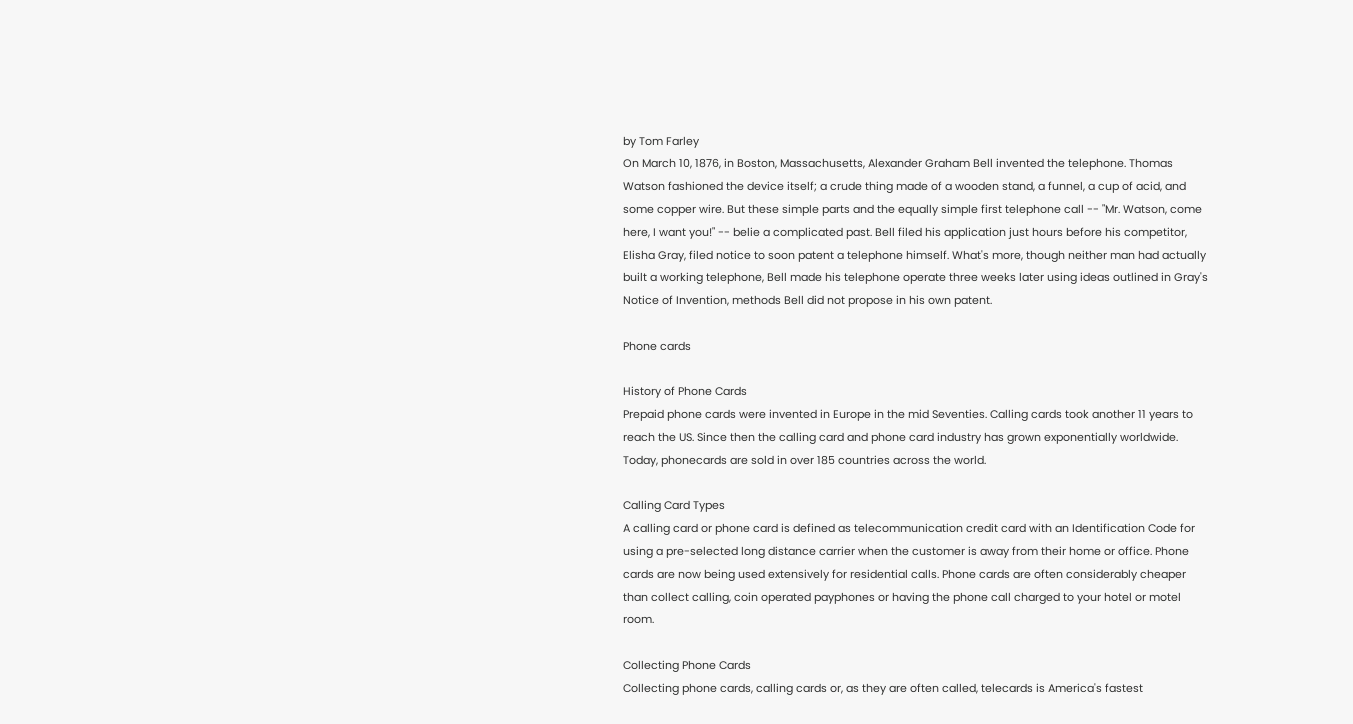by Tom Farley
On March 10, 1876, in Boston, Massachusetts, Alexander Graham Bell invented the telephone. Thomas Watson fashioned the device itself; a crude thing made of a wooden stand, a funnel, a cup of acid, and some copper wire. But these simple parts and the equally simple first telephone call -- "Mr. Watson, come here, I want you!" -- belie a complicated past. Bell filed his application just hours before his competitor, Elisha Gray, filed notice to soon patent a telephone himself. What's more, though neither man had actually built a working telephone, Bell made his telephone operate three weeks later using ideas outlined in Gray's Notice of Invention, methods Bell did not propose in his own patent.

Phone cards

History of Phone Cards
Prepaid phone cards were invented in Europe in the mid Seventies. Calling cards took another 11 years to reach the US. Since then the calling card and phone card industry has grown exponentially worldwide. Today, phonecards are sold in over 185 countries across the world.

Calling Card Types
A calling card or phone card is defined as telecommunication credit card with an Identification Code for using a pre-selected long distance carrier when the customer is away from their home or office. Phone cards are now being used extensively for residential calls. Phone cards are often considerably cheaper than collect calling, coin operated payphones or having the phone call charged to your hotel or motel room.

Collecting Phone Cards
Collecting phone cards, calling cards or, as they are often called, telecards is America's fastest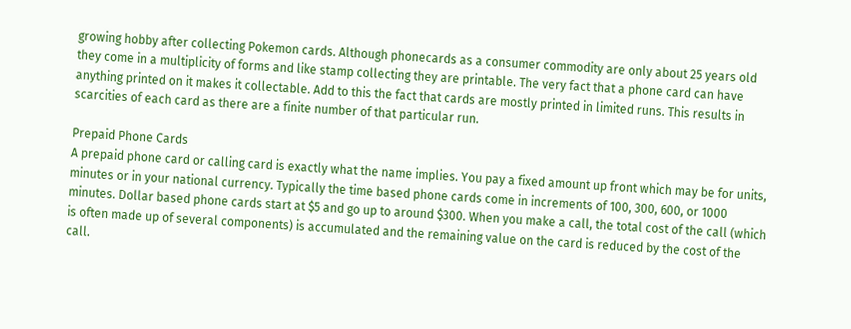growing hobby after collecting Pokemon cards. Although phonecards as a consumer commodity are only about 25 years old they come in a multiplicity of forms and like stamp collecting they are printable. The very fact that a phone card can have anything printed on it makes it collectable. Add to this the fact that cards are mostly printed in limited runs. This results in scarcities of each card as there are a finite number of that particular run.

Prepaid Phone Cards
A prepaid phone card or calling card is exactly what the name implies. You pay a fixed amount up front which may be for units, minutes or in your national currency. Typically the time based phone cards come in increments of 100, 300, 600, or 1000 minutes. Dollar based phone cards start at $5 and go up to around $300. When you make a call, the total cost of the call (which is often made up of several components) is accumulated and the remaining value on the card is reduced by the cost of the call.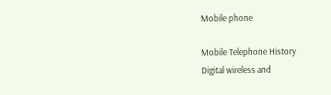Mobile phone

Mobile Telephone History
Digital wireless and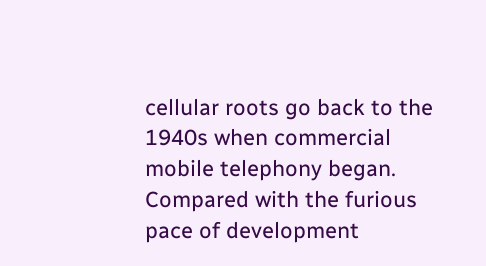cellular roots go back to the 1940s when commercial mobile telephony began. Compared with the furious pace of development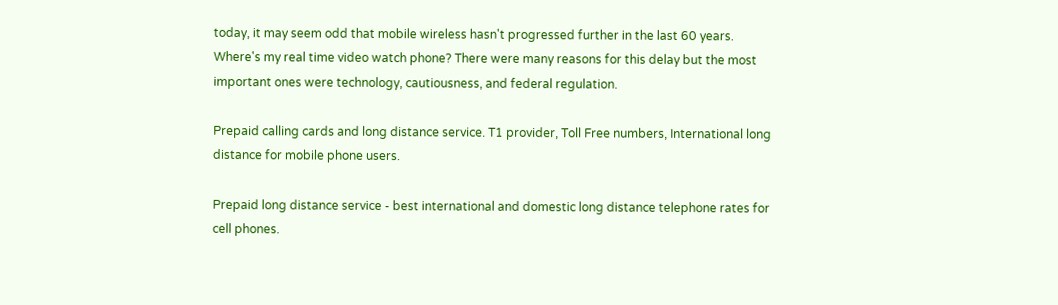today, it may seem odd that mobile wireless hasn't progressed further in the last 60 years. Where's my real time video watch phone? There were many reasons for this delay but the most important ones were technology, cautiousness, and federal regulation.

Prepaid calling cards and long distance service. T1 provider, Toll Free numbers, International long distance for mobile phone users.

Prepaid long distance service - best international and domestic long distance telephone rates for cell phones.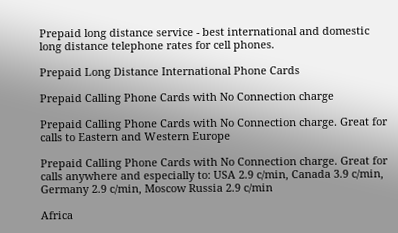Prepaid long distance service - best international and domestic long distance telephone rates for cell phones.

Prepaid Long Distance International Phone Cards

Prepaid Calling Phone Cards with No Connection charge

Prepaid Calling Phone Cards with No Connection charge. Great for calls to Eastern and Western Europe

Prepaid Calling Phone Cards with No Connection charge. Great for calls anywhere and especially to: USA 2.9 c/min, Canada 3.9 c/min, Germany 2.9 c/min, Moscow Russia 2.9 c/min

Africa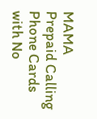MAMA
Prepaid Calling Phone Cards with No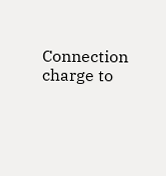Connection charge to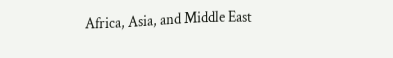Africa, Asia, and Middle East